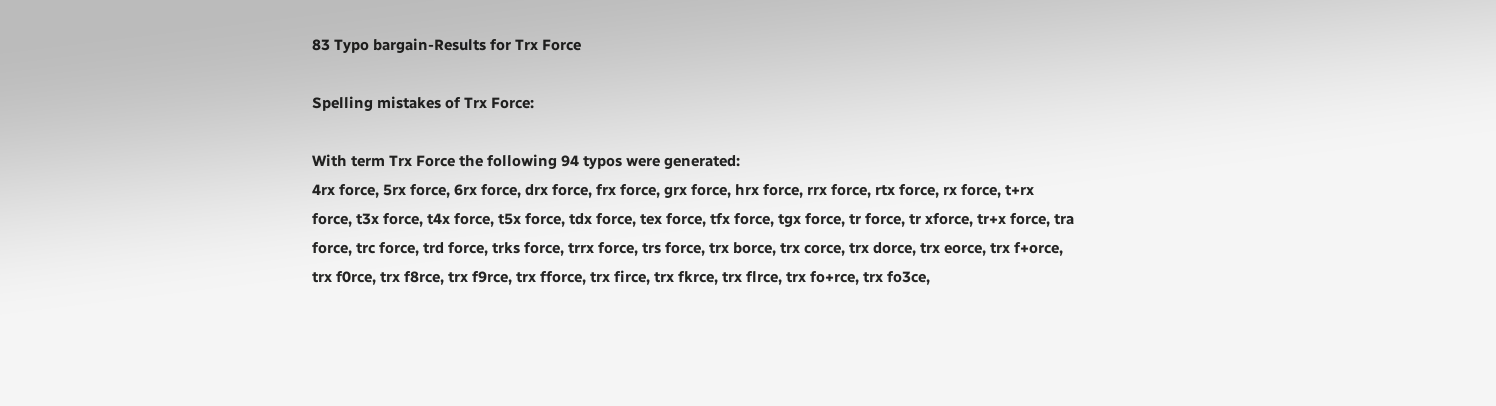83 Typo bargain-Results for Trx Force

Spelling mistakes of Trx Force:

With term Trx Force the following 94 typos were generated:
4rx force, 5rx force, 6rx force, drx force, frx force, grx force, hrx force, rrx force, rtx force, rx force, t+rx force, t3x force, t4x force, t5x force, tdx force, tex force, tfx force, tgx force, tr force, tr xforce, tr+x force, tra force, trc force, trd force, trks force, trrx force, trs force, trx borce, trx corce, trx dorce, trx eorce, trx f+orce, trx f0rce, trx f8rce, trx f9rce, trx fforce, trx firce, trx fkrce, trx flrce, trx fo+rce, trx fo3ce,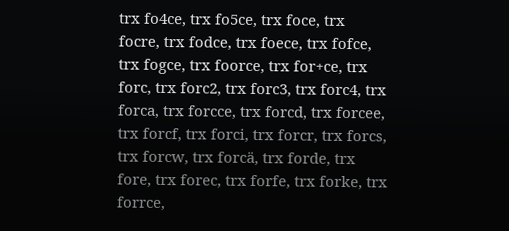trx fo4ce, trx fo5ce, trx foce, trx focre, trx fodce, trx foece, trx fofce, trx fogce, trx foorce, trx for+ce, trx forc, trx forc2, trx forc3, trx forc4, trx forca, trx forcce, trx forcd, trx forcee, trx forcf, trx forci, trx forcr, trx forcs, trx forcw, trx forcä, trx forde, trx fore, trx forec, trx forfe, trx forke, trx forrce,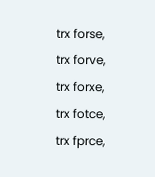trx forse, trx forve, trx forxe, trx fotce, trx fprce,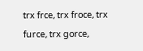trx frce, trx froce, trx furce, trx gorce,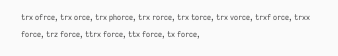trx ofrce, trx orce, trx phorce, trx rorce, trx torce, trx vorce, trxf orce, trxx force, trz force, ttrx force, ttx force, tx force,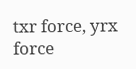txr force, yrx force